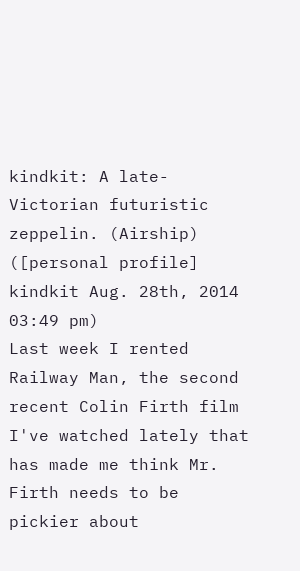kindkit: A late-Victorian futuristic zeppelin. (Airship)
([personal profile] kindkit Aug. 28th, 2014 03:49 pm)
Last week I rented Railway Man, the second recent Colin Firth film I've watched lately that has made me think Mr. Firth needs to be pickier about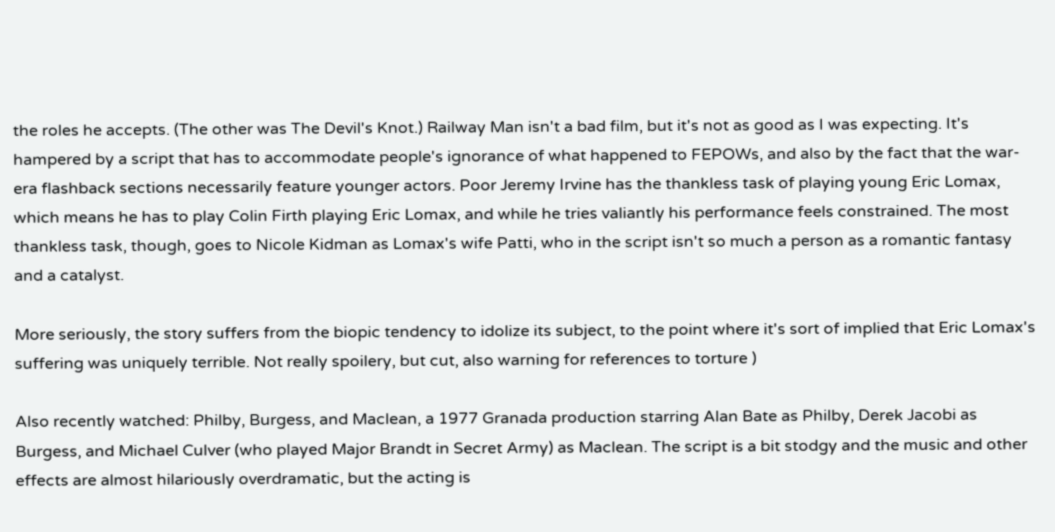the roles he accepts. (The other was The Devil's Knot.) Railway Man isn't a bad film, but it's not as good as I was expecting. It's hampered by a script that has to accommodate people's ignorance of what happened to FEPOWs, and also by the fact that the war-era flashback sections necessarily feature younger actors. Poor Jeremy Irvine has the thankless task of playing young Eric Lomax, which means he has to play Colin Firth playing Eric Lomax, and while he tries valiantly his performance feels constrained. The most thankless task, though, goes to Nicole Kidman as Lomax's wife Patti, who in the script isn't so much a person as a romantic fantasy and a catalyst.

More seriously, the story suffers from the biopic tendency to idolize its subject, to the point where it's sort of implied that Eric Lomax's suffering was uniquely terrible. Not really spoilery, but cut, also warning for references to torture )

Also recently watched: Philby, Burgess, and Maclean, a 1977 Granada production starring Alan Bate as Philby, Derek Jacobi as Burgess, and Michael Culver (who played Major Brandt in Secret Army) as Maclean. The script is a bit stodgy and the music and other effects are almost hilariously overdramatic, but the acting is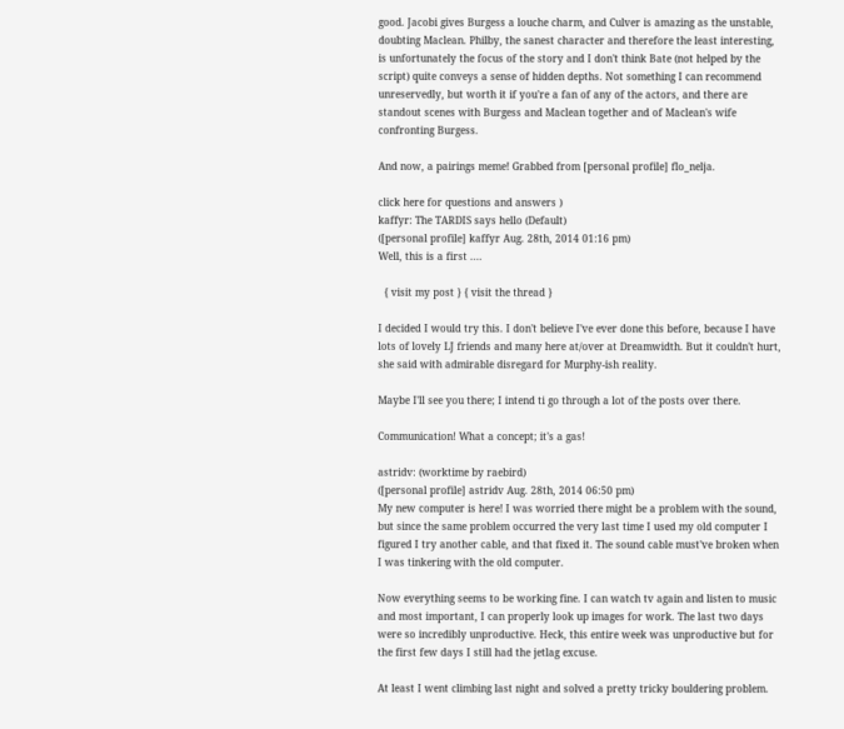good. Jacobi gives Burgess a louche charm, and Culver is amazing as the unstable, doubting Maclean. Philby, the sanest character and therefore the least interesting, is unfortunately the focus of the story and I don't think Bate (not helped by the script) quite conveys a sense of hidden depths. Not something I can recommend unreservedly, but worth it if you're a fan of any of the actors, and there are standout scenes with Burgess and Maclean together and of Maclean's wife confronting Burgess.

And now, a pairings meme! Grabbed from [personal profile] flo_nelja.

click here for questions and answers )
kaffyr: The TARDIS says hello (Default)
([personal profile] kaffyr Aug. 28th, 2014 01:16 pm)
Well, this is a first ....

  { visit my post } { visit the thread }

I decided I would try this. I don't believe I've ever done this before, because I have lots of lovely LJ friends and many here at/over at Dreamwidth. But it couldn't hurt, she said with admirable disregard for Murphy-ish reality.

Maybe I'll see you there; I intend ti go through a lot of the posts over there.

Communication! What a concept; it's a gas!

astridv: (worktime by raebird)
([personal profile] astridv Aug. 28th, 2014 06:50 pm)
My new computer is here! I was worried there might be a problem with the sound, but since the same problem occurred the very last time I used my old computer I figured I try another cable, and that fixed it. The sound cable must've broken when I was tinkering with the old computer.

Now everything seems to be working fine. I can watch tv again and listen to music and most important, I can properly look up images for work. The last two days were so incredibly unproductive. Heck, this entire week was unproductive but for the first few days I still had the jetlag excuse.

At least I went climbing last night and solved a pretty tricky bouldering problem.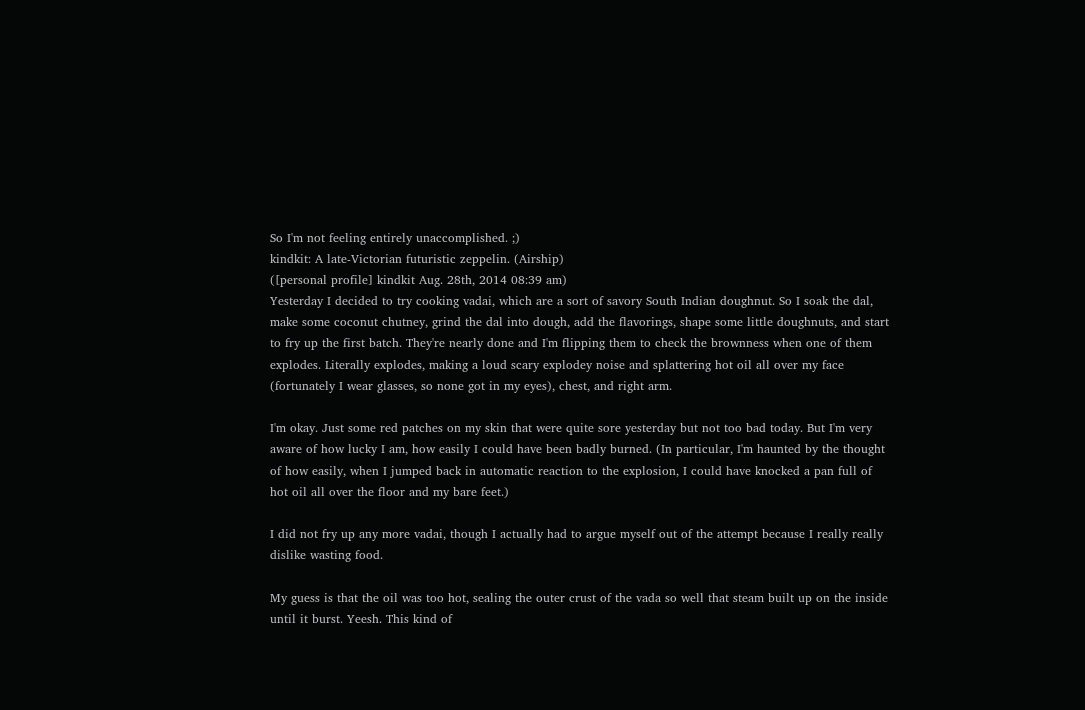So I'm not feeling entirely unaccomplished. ;)
kindkit: A late-Victorian futuristic zeppelin. (Airship)
([personal profile] kindkit Aug. 28th, 2014 08:39 am)
Yesterday I decided to try cooking vadai, which are a sort of savory South Indian doughnut. So I soak the dal, make some coconut chutney, grind the dal into dough, add the flavorings, shape some little doughnuts, and start to fry up the first batch. They're nearly done and I'm flipping them to check the brownness when one of them explodes. Literally explodes, making a loud scary explodey noise and splattering hot oil all over my face (fortunately I wear glasses, so none got in my eyes), chest, and right arm.

I'm okay. Just some red patches on my skin that were quite sore yesterday but not too bad today. But I'm very aware of how lucky I am, how easily I could have been badly burned. (In particular, I'm haunted by the thought of how easily, when I jumped back in automatic reaction to the explosion, I could have knocked a pan full of hot oil all over the floor and my bare feet.)

I did not fry up any more vadai, though I actually had to argue myself out of the attempt because I really really dislike wasting food.

My guess is that the oil was too hot, sealing the outer crust of the vada so well that steam built up on the inside until it burst. Yeesh. This kind of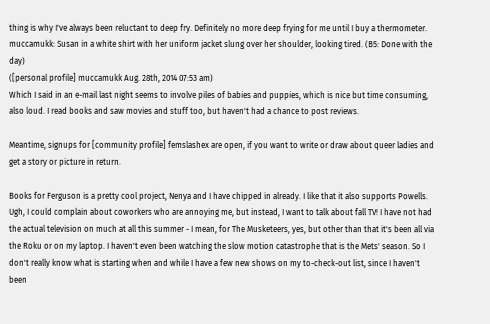thing is why I've always been reluctant to deep fry. Definitely no more deep frying for me until I buy a thermometer.
muccamukk: Susan in a white shirt with her uniform jacket slung over her shoulder, looking tired. (B5: Done with the day)
([personal profile] muccamukk Aug. 28th, 2014 07:53 am)
Which I said in an e-mail last night seems to involve piles of babies and puppies, which is nice but time consuming, also loud. I read books and saw movies and stuff too, but haven't had a chance to post reviews.

Meantime, signups for [community profile] femslashex are open, if you want to write or draw about queer ladies and get a story or picture in return.

Books for Ferguson is a pretty cool project, Nenya and I have chipped in already. I like that it also supports Powells.
Ugh, I could complain about coworkers who are annoying me, but instead, I want to talk about fall TV! I have not had the actual television on much at all this summer - I mean, for The Musketeers, yes, but other than that it's been all via the Roku or on my laptop. I haven't even been watching the slow motion catastrophe that is the Mets' season. So I don't really know what is starting when and while I have a few new shows on my to-check-out list, since I haven't been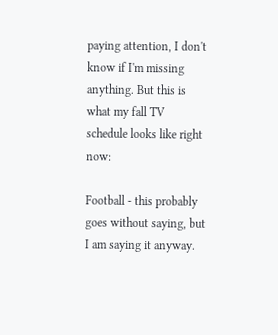paying attention, I don't know if I'm missing anything. But this is what my fall TV schedule looks like right now:

Football - this probably goes without saying, but I am saying it anyway.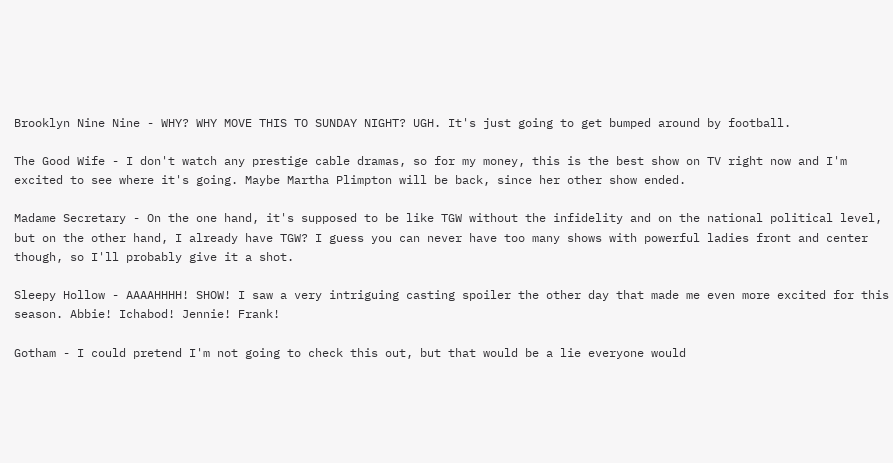Brooklyn Nine Nine - WHY? WHY MOVE THIS TO SUNDAY NIGHT? UGH. It's just going to get bumped around by football.

The Good Wife - I don't watch any prestige cable dramas, so for my money, this is the best show on TV right now and I'm excited to see where it's going. Maybe Martha Plimpton will be back, since her other show ended.

Madame Secretary - On the one hand, it's supposed to be like TGW without the infidelity and on the national political level, but on the other hand, I already have TGW? I guess you can never have too many shows with powerful ladies front and center though, so I'll probably give it a shot.

Sleepy Hollow - AAAAHHHH! SHOW! I saw a very intriguing casting spoiler the other day that made me even more excited for this season. Abbie! Ichabod! Jennie! Frank!

Gotham - I could pretend I'm not going to check this out, but that would be a lie everyone would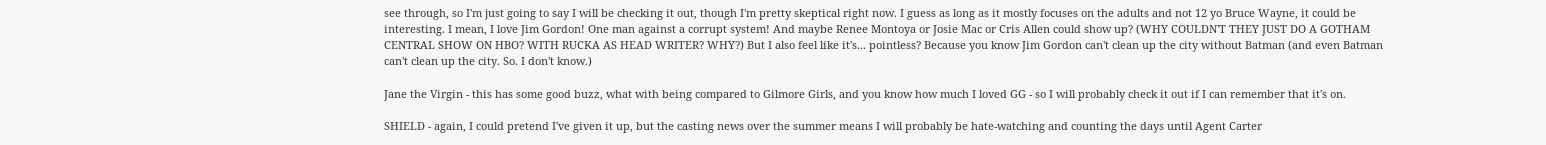see through, so I'm just going to say I will be checking it out, though I'm pretty skeptical right now. I guess as long as it mostly focuses on the adults and not 12 yo Bruce Wayne, it could be interesting. I mean, I love Jim Gordon! One man against a corrupt system! And maybe Renee Montoya or Josie Mac or Cris Allen could show up? (WHY COULDN'T THEY JUST DO A GOTHAM CENTRAL SHOW ON HBO? WITH RUCKA AS HEAD WRITER? WHY?) But I also feel like it's... pointless? Because you know Jim Gordon can't clean up the city without Batman (and even Batman can't clean up the city. So. I don't know.)

Jane the Virgin - this has some good buzz, what with being compared to Gilmore Girls, and you know how much I loved GG - so I will probably check it out if I can remember that it's on.

SHIELD - again, I could pretend I've given it up, but the casting news over the summer means I will probably be hate-watching and counting the days until Agent Carter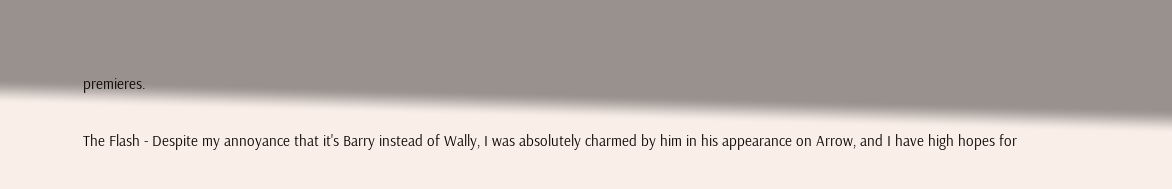premieres.

The Flash - Despite my annoyance that it's Barry instead of Wally, I was absolutely charmed by him in his appearance on Arrow, and I have high hopes for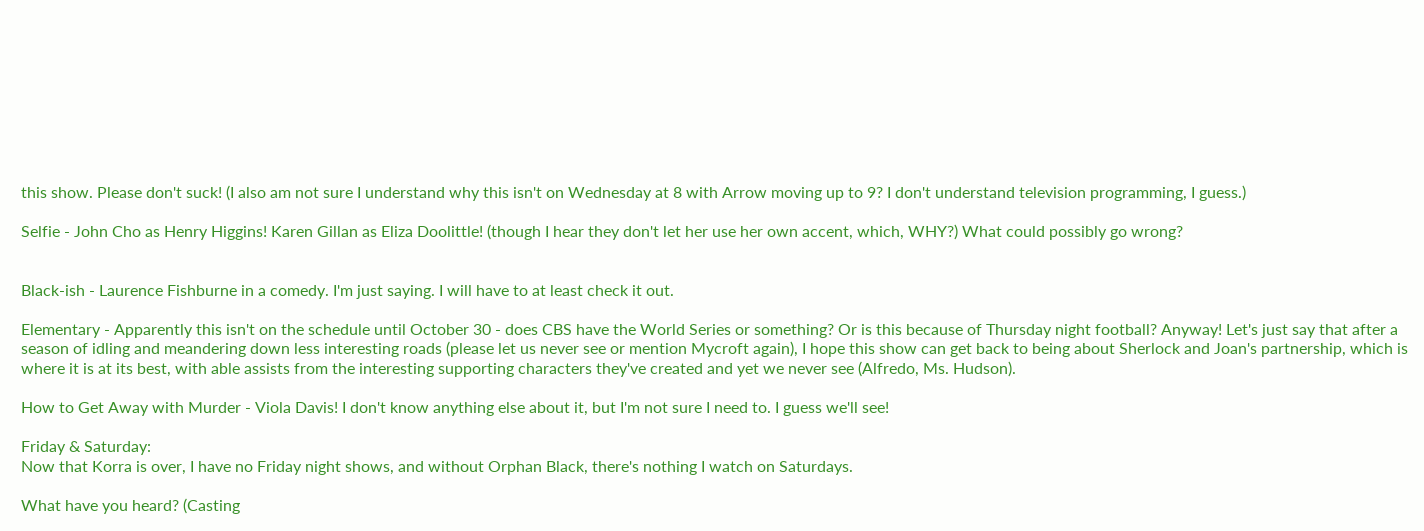this show. Please don't suck! (I also am not sure I understand why this isn't on Wednesday at 8 with Arrow moving up to 9? I don't understand television programming, I guess.)

Selfie - John Cho as Henry Higgins! Karen Gillan as Eliza Doolittle! (though I hear they don't let her use her own accent, which, WHY?) What could possibly go wrong?


Black-ish - Laurence Fishburne in a comedy. I'm just saying. I will have to at least check it out.

Elementary - Apparently this isn't on the schedule until October 30 - does CBS have the World Series or something? Or is this because of Thursday night football? Anyway! Let's just say that after a season of idling and meandering down less interesting roads (please let us never see or mention Mycroft again), I hope this show can get back to being about Sherlock and Joan's partnership, which is where it is at its best, with able assists from the interesting supporting characters they've created and yet we never see (Alfredo, Ms. Hudson).

How to Get Away with Murder - Viola Davis! I don't know anything else about it, but I'm not sure I need to. I guess we'll see!

Friday & Saturday:
Now that Korra is over, I have no Friday night shows, and without Orphan Black, there's nothing I watch on Saturdays.

What have you heard? (Casting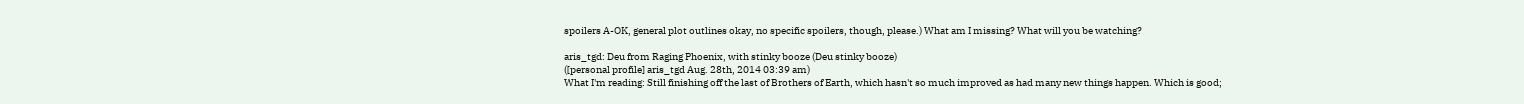spoilers A-OK, general plot outlines okay, no specific spoilers, though, please.) What am I missing? What will you be watching?

aris_tgd: Deu from Raging Phoenix, with stinky booze (Deu stinky booze)
([personal profile] aris_tgd Aug. 28th, 2014 03:39 am)
What I'm reading: Still finishing off the last of Brothers of Earth, which hasn't so much improved as had many new things happen. Which is good;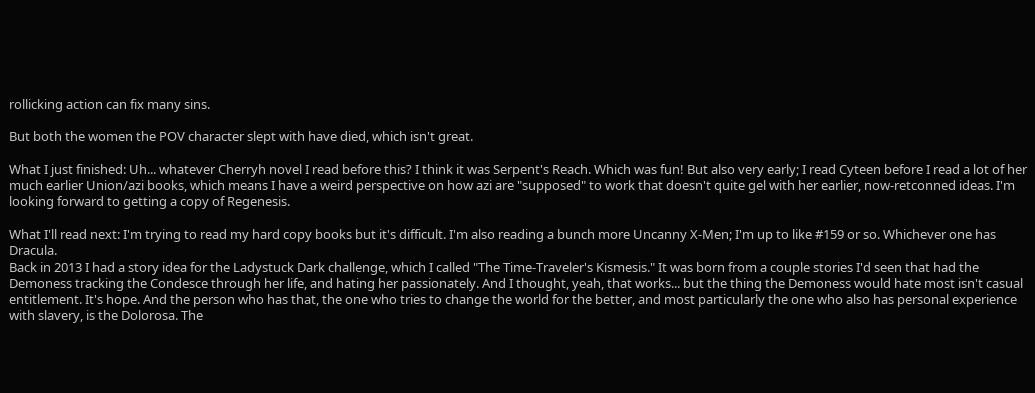rollicking action can fix many sins.

But both the women the POV character slept with have died, which isn't great.

What I just finished: Uh... whatever Cherryh novel I read before this? I think it was Serpent's Reach. Which was fun! But also very early; I read Cyteen before I read a lot of her much earlier Union/azi books, which means I have a weird perspective on how azi are "supposed" to work that doesn't quite gel with her earlier, now-retconned ideas. I'm looking forward to getting a copy of Regenesis.

What I'll read next: I'm trying to read my hard copy books but it's difficult. I'm also reading a bunch more Uncanny X-Men; I'm up to like #159 or so. Whichever one has Dracula.
Back in 2013 I had a story idea for the Ladystuck Dark challenge, which I called "The Time-Traveler's Kismesis." It was born from a couple stories I'd seen that had the Demoness tracking the Condesce through her life, and hating her passionately. And I thought, yeah, that works... but the thing the Demoness would hate most isn't casual entitlement. It's hope. And the person who has that, the one who tries to change the world for the better, and most particularly the one who also has personal experience with slavery, is the Dolorosa. The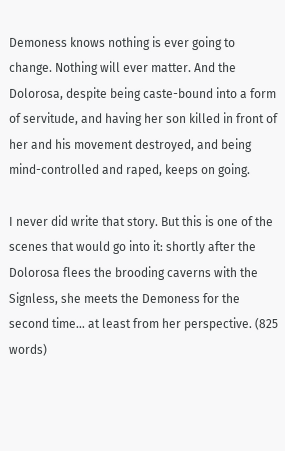Demoness knows nothing is ever going to change. Nothing will ever matter. And the Dolorosa, despite being caste-bound into a form of servitude, and having her son killed in front of her and his movement destroyed, and being mind-controlled and raped, keeps on going.

I never did write that story. But this is one of the scenes that would go into it: shortly after the Dolorosa flees the brooding caverns with the Signless, she meets the Demoness for the second time... at least from her perspective. (825 words)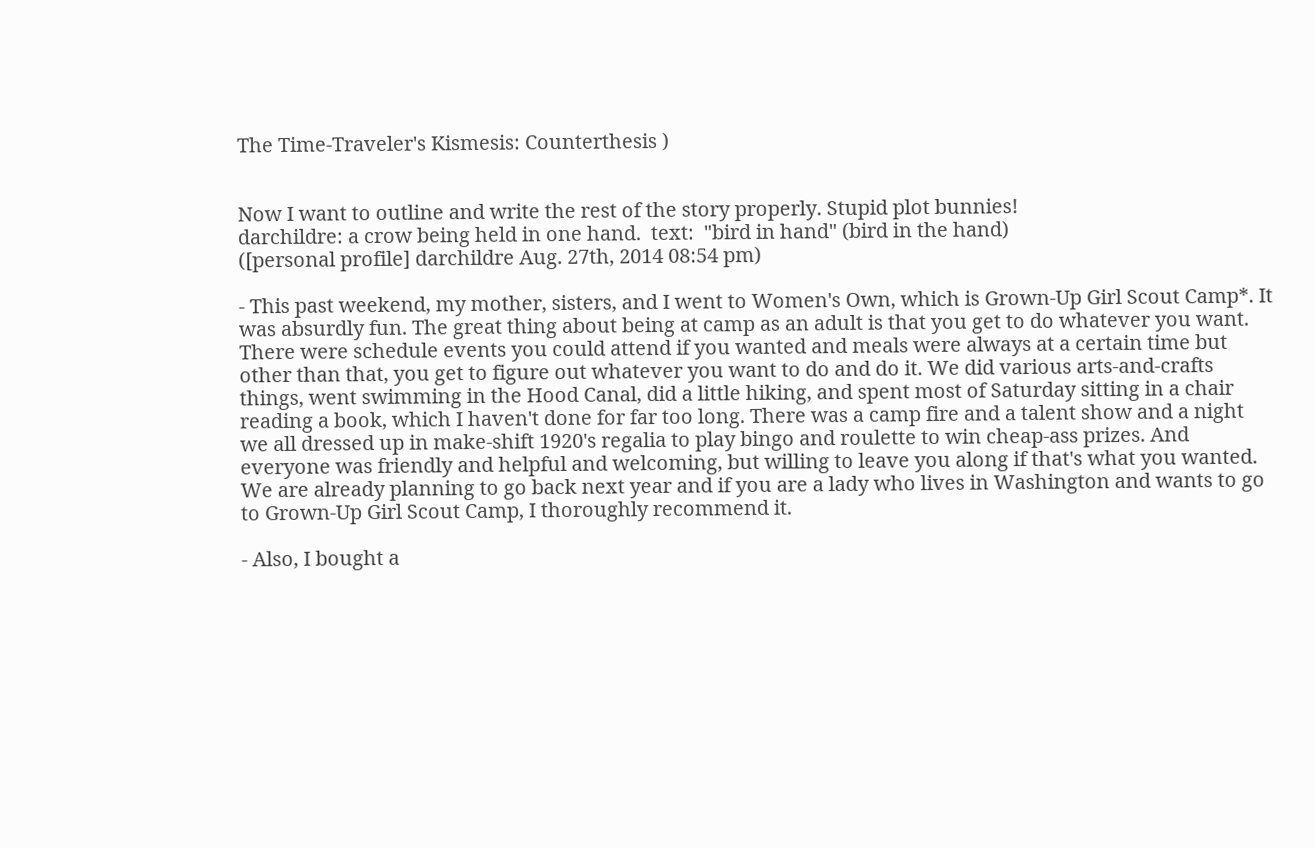The Time-Traveler's Kismesis: Counterthesis )


Now I want to outline and write the rest of the story properly. Stupid plot bunnies!
darchildre: a crow being held in one hand.  text:  "bird in hand" (bird in the hand)
([personal profile] darchildre Aug. 27th, 2014 08:54 pm)

- This past weekend, my mother, sisters, and I went to Women's Own, which is Grown-Up Girl Scout Camp*. It was absurdly fun. The great thing about being at camp as an adult is that you get to do whatever you want. There were schedule events you could attend if you wanted and meals were always at a certain time but other than that, you get to figure out whatever you want to do and do it. We did various arts-and-crafts things, went swimming in the Hood Canal, did a little hiking, and spent most of Saturday sitting in a chair reading a book, which I haven't done for far too long. There was a camp fire and a talent show and a night we all dressed up in make-shift 1920's regalia to play bingo and roulette to win cheap-ass prizes. And everyone was friendly and helpful and welcoming, but willing to leave you along if that's what you wanted. We are already planning to go back next year and if you are a lady who lives in Washington and wants to go to Grown-Up Girl Scout Camp, I thoroughly recommend it.

- Also, I bought a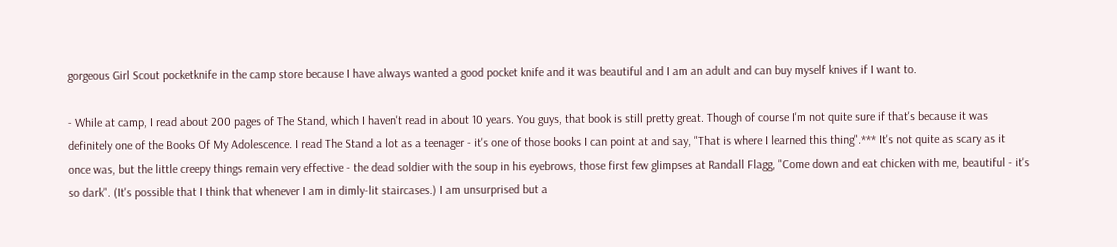gorgeous Girl Scout pocketknife in the camp store because I have always wanted a good pocket knife and it was beautiful and I am an adult and can buy myself knives if I want to.

- While at camp, I read about 200 pages of The Stand, which I haven't read in about 10 years. You guys, that book is still pretty great. Though of course I'm not quite sure if that's because it was definitely one of the Books Of My Adolescence. I read The Stand a lot as a teenager - it's one of those books I can point at and say, "That is where I learned this thing".*** It's not quite as scary as it once was, but the little creepy things remain very effective - the dead soldier with the soup in his eyebrows, those first few glimpses at Randall Flagg, "Come down and eat chicken with me, beautiful - it's so dark". (It's possible that I think that whenever I am in dimly-lit staircases.) I am unsurprised but a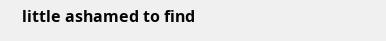little ashamed to find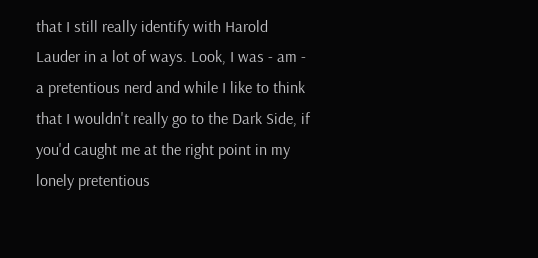that I still really identify with Harold Lauder in a lot of ways. Look, I was - am - a pretentious nerd and while I like to think that I wouldn't really go to the Dark Side, if you'd caught me at the right point in my lonely pretentious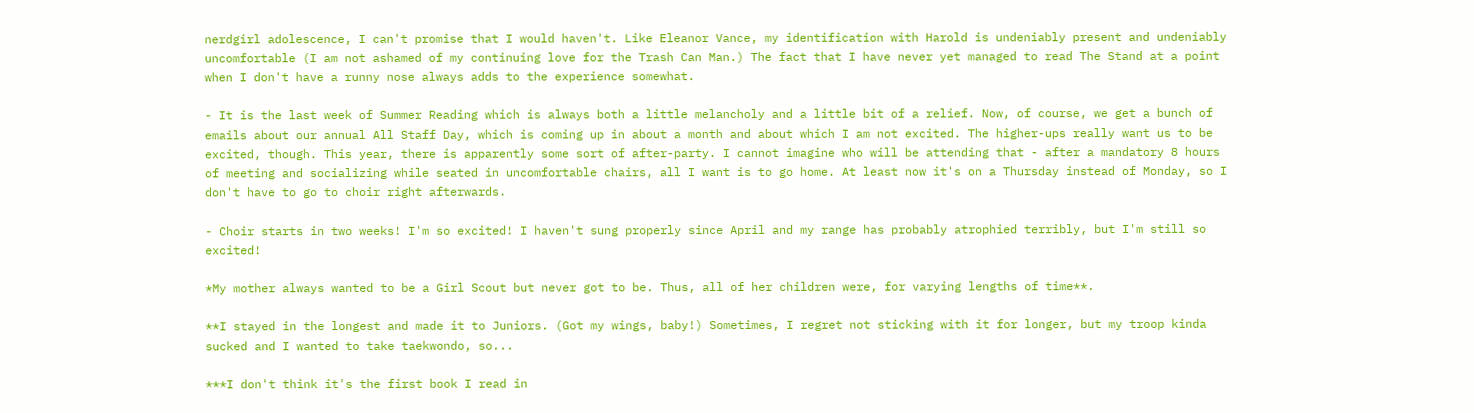nerdgirl adolescence, I can't promise that I would haven't. Like Eleanor Vance, my identification with Harold is undeniably present and undeniably uncomfortable (I am not ashamed of my continuing love for the Trash Can Man.) The fact that I have never yet managed to read The Stand at a point when I don't have a runny nose always adds to the experience somewhat.

- It is the last week of Summer Reading which is always both a little melancholy and a little bit of a relief. Now, of course, we get a bunch of emails about our annual All Staff Day, which is coming up in about a month and about which I am not excited. The higher-ups really want us to be excited, though. This year, there is apparently some sort of after-party. I cannot imagine who will be attending that - after a mandatory 8 hours of meeting and socializing while seated in uncomfortable chairs, all I want is to go home. At least now it's on a Thursday instead of Monday, so I don't have to go to choir right afterwards.

- Choir starts in two weeks! I'm so excited! I haven't sung properly since April and my range has probably atrophied terribly, but I'm still so excited!

*My mother always wanted to be a Girl Scout but never got to be. Thus, all of her children were, for varying lengths of time**.

**I stayed in the longest and made it to Juniors. (Got my wings, baby!) Sometimes, I regret not sticking with it for longer, but my troop kinda sucked and I wanted to take taekwondo, so...

***I don't think it's the first book I read in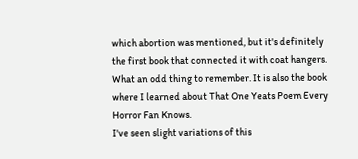which abortion was mentioned, but it's definitely the first book that connected it with coat hangers. What an odd thing to remember. It is also the book where I learned about That One Yeats Poem Every Horror Fan Knows.
I've seen slight variations of this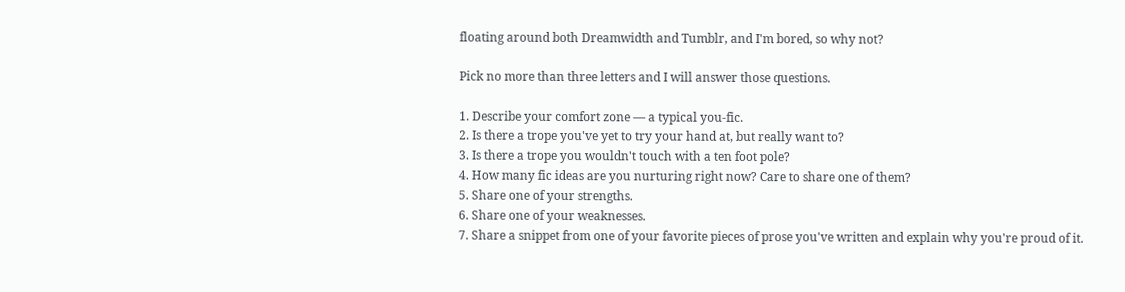floating around both Dreamwidth and Tumblr, and I'm bored, so why not?

Pick no more than three letters and I will answer those questions.

1. Describe your comfort zone — a typical you-fic.
2. Is there a trope you've yet to try your hand at, but really want to?
3. Is there a trope you wouldn't touch with a ten foot pole?
4. How many fic ideas are you nurturing right now? Care to share one of them?
5. Share one of your strengths.
6. Share one of your weaknesses.
7. Share a snippet from one of your favorite pieces of prose you've written and explain why you're proud of it.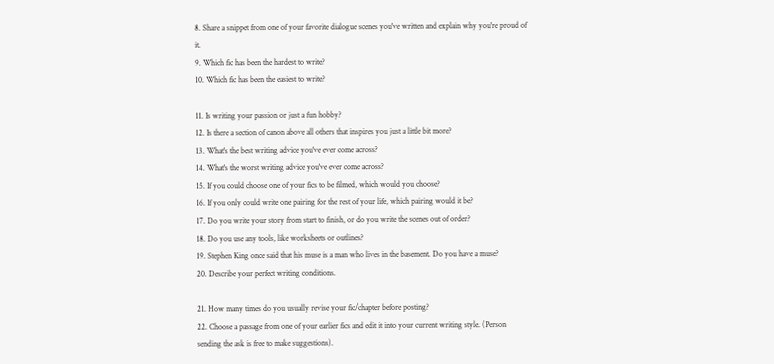8. Share a snippet from one of your favorite dialogue scenes you've written and explain why you're proud of it.
9. Which fic has been the hardest to write?
10. Which fic has been the easiest to write?

11. Is writing your passion or just a fun hobby?
12. Is there a section of canon above all others that inspires you just a little bit more?
13. What's the best writing advice you've ever come across?
14. What's the worst writing advice you've ever come across?
15. If you could choose one of your fics to be filmed, which would you choose?
16. If you only could write one pairing for the rest of your life, which pairing would it be?
17. Do you write your story from start to finish, or do you write the scenes out of order?
18. Do you use any tools, like worksheets or outlines?
19. Stephen King once said that his muse is a man who lives in the basement. Do you have a muse?
20. Describe your perfect writing conditions.

21. How many times do you usually revise your fic/chapter before posting?
22. Choose a passage from one of your earlier fics and edit it into your current writing style. (Person sending the ask is free to make suggestions).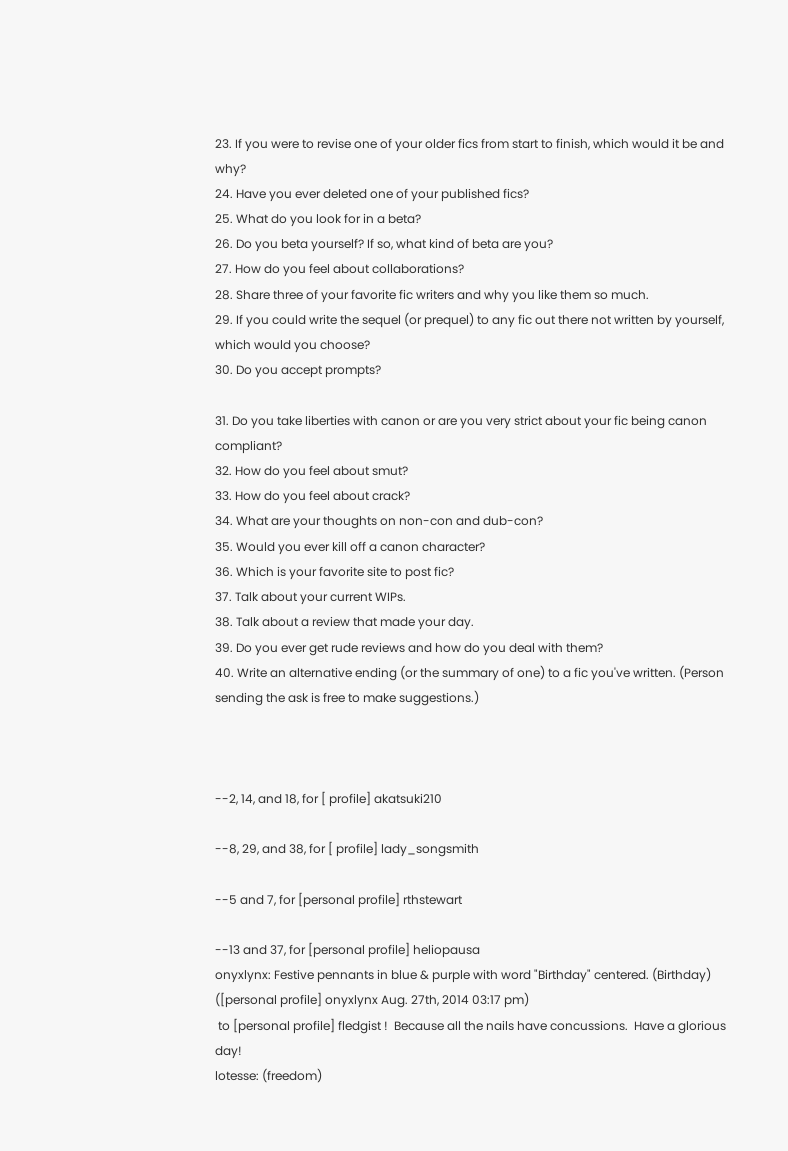23. If you were to revise one of your older fics from start to finish, which would it be and why?
24. Have you ever deleted one of your published fics?
25. What do you look for in a beta?
26. Do you beta yourself? If so, what kind of beta are you?
27. How do you feel about collaborations?
28. Share three of your favorite fic writers and why you like them so much.
29. If you could write the sequel (or prequel) to any fic out there not written by yourself, which would you choose?
30. Do you accept prompts?

31. Do you take liberties with canon or are you very strict about your fic being canon compliant?
32. How do you feel about smut?
33. How do you feel about crack?
34. What are your thoughts on non-con and dub-con?
35. Would you ever kill off a canon character?
36. Which is your favorite site to post fic?
37. Talk about your current WIPs.
38. Talk about a review that made your day.
39. Do you ever get rude reviews and how do you deal with them?
40. Write an alternative ending (or the summary of one) to a fic you've written. (Person sending the ask is free to make suggestions.)



--2, 14, and 18, for [ profile] akatsuki210

--8, 29, and 38, for [ profile] lady_songsmith

--5 and 7, for [personal profile] rthstewart

--13 and 37, for [personal profile] heliopausa
onyxlynx: Festive pennants in blue & purple with word "Birthday" centered. (Birthday)
([personal profile] onyxlynx Aug. 27th, 2014 03:17 pm)
 to [personal profile] fledgist !  Because all the nails have concussions.  Have a glorious day!
lotesse: (freedom)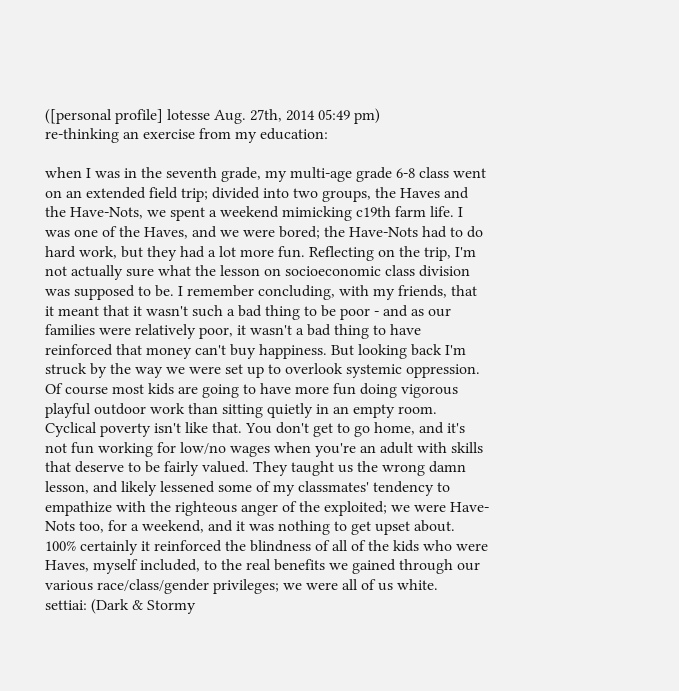([personal profile] lotesse Aug. 27th, 2014 05:49 pm)
re-thinking an exercise from my education:

when I was in the seventh grade, my multi-age grade 6-8 class went on an extended field trip; divided into two groups, the Haves and the Have-Nots, we spent a weekend mimicking c19th farm life. I was one of the Haves, and we were bored; the Have-Nots had to do hard work, but they had a lot more fun. Reflecting on the trip, I'm not actually sure what the lesson on socioeconomic class division was supposed to be. I remember concluding, with my friends, that it meant that it wasn't such a bad thing to be poor - and as our families were relatively poor, it wasn't a bad thing to have reinforced that money can't buy happiness. But looking back I'm struck by the way we were set up to overlook systemic oppression. Of course most kids are going to have more fun doing vigorous playful outdoor work than sitting quietly in an empty room. Cyclical poverty isn't like that. You don't get to go home, and it's not fun working for low/no wages when you're an adult with skills that deserve to be fairly valued. They taught us the wrong damn lesson, and likely lessened some of my classmates' tendency to empathize with the righteous anger of the exploited; we were Have-Nots too, for a weekend, and it was nothing to get upset about. 100% certainly it reinforced the blindness of all of the kids who were Haves, myself included, to the real benefits we gained through our various race/class/gender privileges; we were all of us white.
settiai: (Dark & Stormy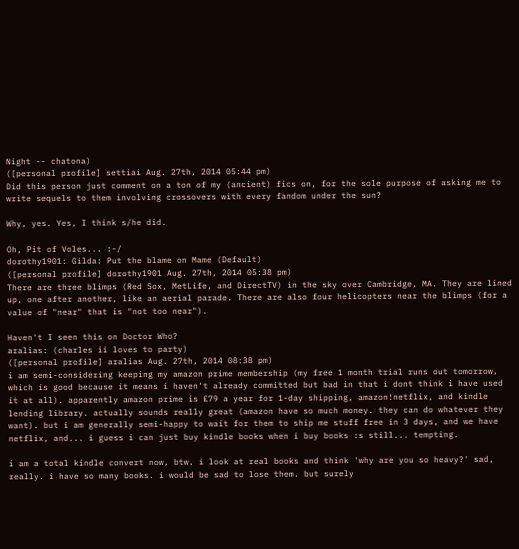Night -- chatona)
([personal profile] settiai Aug. 27th, 2014 05:44 pm)
Did this person just comment on a ton of my (ancient) fics on, for the sole purpose of asking me to write sequels to them involving crossovers with every fandom under the sun?

Why, yes. Yes, I think s/he did.

Oh, Pit of Voles... :-/
dorothy1901: Gilda: Put the blame on Mame (Default)
([personal profile] dorothy1901 Aug. 27th, 2014 05:38 pm)
There are three blimps (Red Sox, MetLife, and DirectTV) in the sky over Cambridge, MA. They are lined up, one after another, like an aerial parade. There are also four helicopters near the blimps (for a value of "near" that is "not too near").

Haven't I seen this on Doctor Who?
aralias: (charles ii loves to party)
([personal profile] aralias Aug. 27th, 2014 08:38 pm)
i am semi-considering keeping my amazon prime membership (my free 1 month trial runs out tomorrow, which is good because it means i haven't already committed but bad in that i dont think i have used it at all). apparently amazon prime is £79 a year for 1-day shipping, amazon!netflix, and kindle lending library. actually sounds really great (amazon have so much money. they can do whatever they want). but i am generally semi-happy to wait for them to ship me stuff free in 3 days, and we have netflix, and... i guess i can just buy kindle books when i buy books :s still... tempting.

i am a total kindle convert now, btw. i look at real books and think 'why are you so heavy?' sad, really. i have so many books. i would be sad to lose them. but surely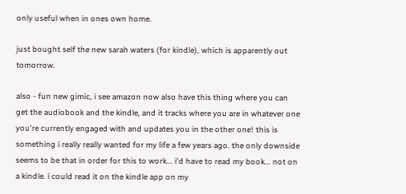only useful when in ones own home.

just bought self the new sarah waters (for kindle), which is apparently out tomorrow.

also - fun new gimic, i see amazon now also have this thing where you can get the audiobook and the kindle, and it tracks where you are in whatever one you're currently engaged with and updates you in the other one! this is something i really really wanted for my life a few years ago. the only downside seems to be that in order for this to work... i'd have to read my book... not on a kindle. i could read it on the kindle app on my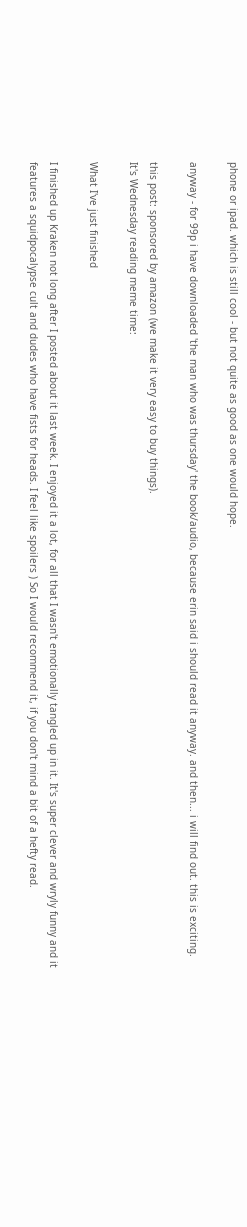phone or ipad. which is still cool - but not quite as good as one would hope.

anyway - for 99p i have downloaded 'the man who was thursday' the book/audio, because erin said i should read it anyway. and then... i will find out. this is exciting.

this post: sponsored by amazon (we make it very easy to buy things).
It's Wednesday reading meme time:

What I've just finished

I finished up Kraken not long after I posted about it last week. I enjoyed it a lot, for all that I wasn't emotionally tangled up in it. It's super clever and wryly funny and it features a squidpocalypse cult and dudes who have fists for heads. I feel like spoilers ) So I would recommend it, if you don't mind a bit of a hefty read.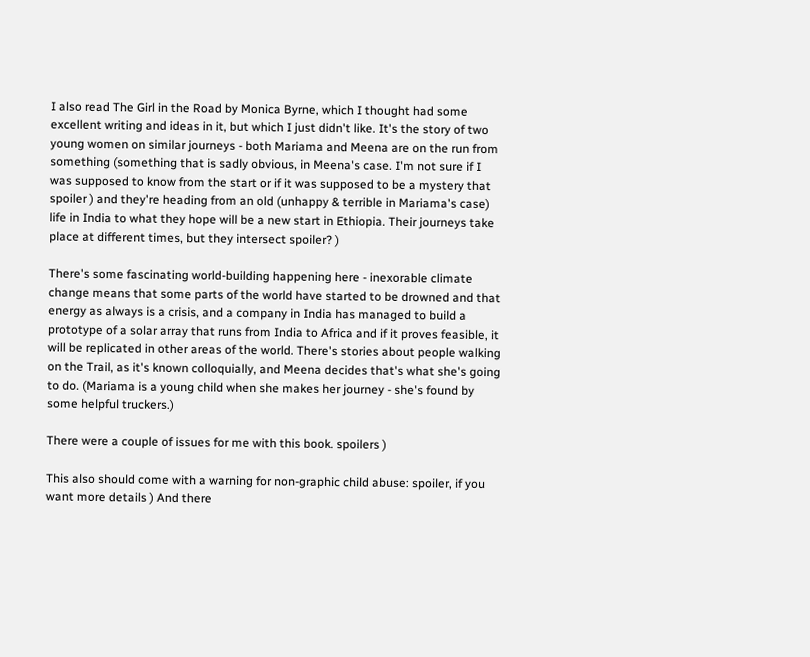I also read The Girl in the Road by Monica Byrne, which I thought had some excellent writing and ideas in it, but which I just didn't like. It's the story of two young women on similar journeys - both Mariama and Meena are on the run from something (something that is sadly obvious, in Meena's case. I'm not sure if I was supposed to know from the start or if it was supposed to be a mystery that spoiler ) and they're heading from an old (unhappy & terrible in Mariama's case) life in India to what they hope will be a new start in Ethiopia. Their journeys take place at different times, but they intersect spoiler? )

There's some fascinating world-building happening here - inexorable climate change means that some parts of the world have started to be drowned and that energy as always is a crisis, and a company in India has managed to build a prototype of a solar array that runs from India to Africa and if it proves feasible, it will be replicated in other areas of the world. There's stories about people walking on the Trail, as it's known colloquially, and Meena decides that's what she's going to do. (Mariama is a young child when she makes her journey - she's found by some helpful truckers.)

There were a couple of issues for me with this book. spoilers )

This also should come with a warning for non-graphic child abuse: spoiler, if you want more details ) And there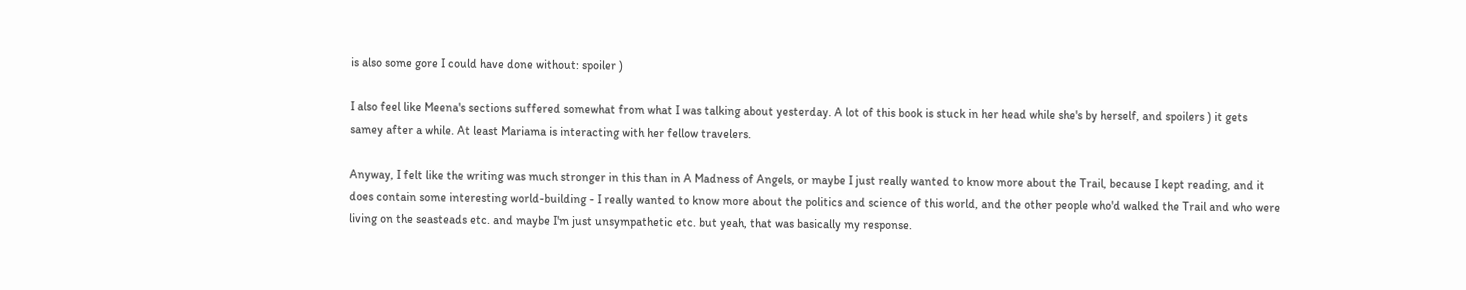is also some gore I could have done without: spoiler )

I also feel like Meena's sections suffered somewhat from what I was talking about yesterday. A lot of this book is stuck in her head while she's by herself, and spoilers ) it gets samey after a while. At least Mariama is interacting with her fellow travelers.

Anyway, I felt like the writing was much stronger in this than in A Madness of Angels, or maybe I just really wanted to know more about the Trail, because I kept reading, and it does contain some interesting world-building - I really wanted to know more about the politics and science of this world, and the other people who'd walked the Trail and who were living on the seasteads etc. and maybe I'm just unsympathetic etc. but yeah, that was basically my response.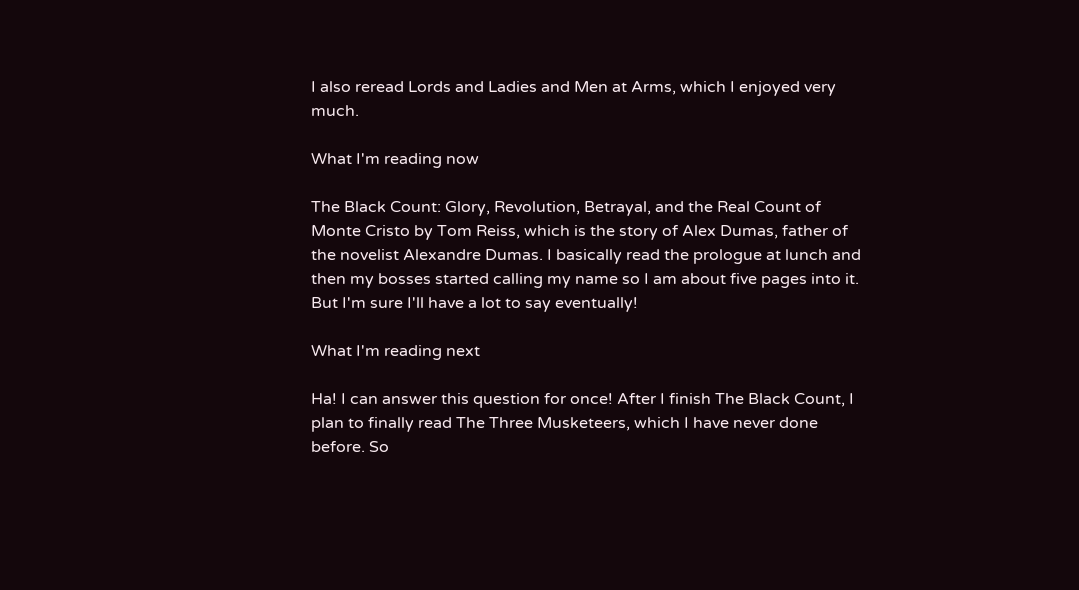I also reread Lords and Ladies and Men at Arms, which I enjoyed very much.

What I'm reading now

The Black Count: Glory, Revolution, Betrayal, and the Real Count of Monte Cristo by Tom Reiss, which is the story of Alex Dumas, father of the novelist Alexandre Dumas. I basically read the prologue at lunch and then my bosses started calling my name so I am about five pages into it. But I'm sure I'll have a lot to say eventually!

What I'm reading next

Ha! I can answer this question for once! After I finish The Black Count, I plan to finally read The Three Musketeers, which I have never done before. So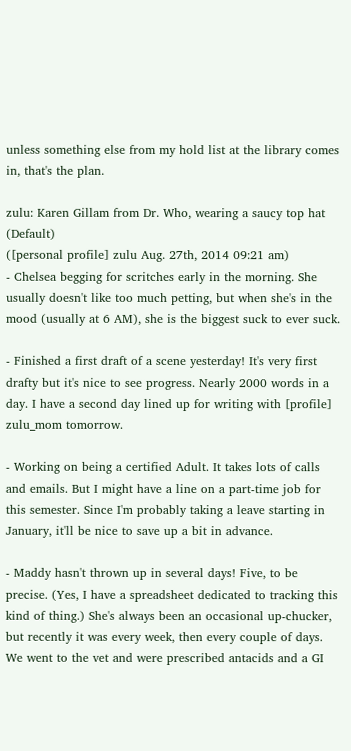unless something else from my hold list at the library comes in, that's the plan.

zulu: Karen Gillam from Dr. Who, wearing a saucy top hat (Default)
([personal profile] zulu Aug. 27th, 2014 09:21 am)
- Chelsea begging for scritches early in the morning. She usually doesn't like too much petting, but when she's in the mood (usually at 6 AM), she is the biggest suck to ever suck.

- Finished a first draft of a scene yesterday! It's very first drafty but it's nice to see progress. Nearly 2000 words in a day. I have a second day lined up for writing with [profile] zulu_mom tomorrow.

- Working on being a certified Adult. It takes lots of calls and emails. But I might have a line on a part-time job for this semester. Since I'm probably taking a leave starting in January, it'll be nice to save up a bit in advance.

- Maddy hasn't thrown up in several days! Five, to be precise. (Yes, I have a spreadsheet dedicated to tracking this kind of thing.) She's always been an occasional up-chucker, but recently it was every week, then every couple of days. We went to the vet and were prescribed antacids and a GI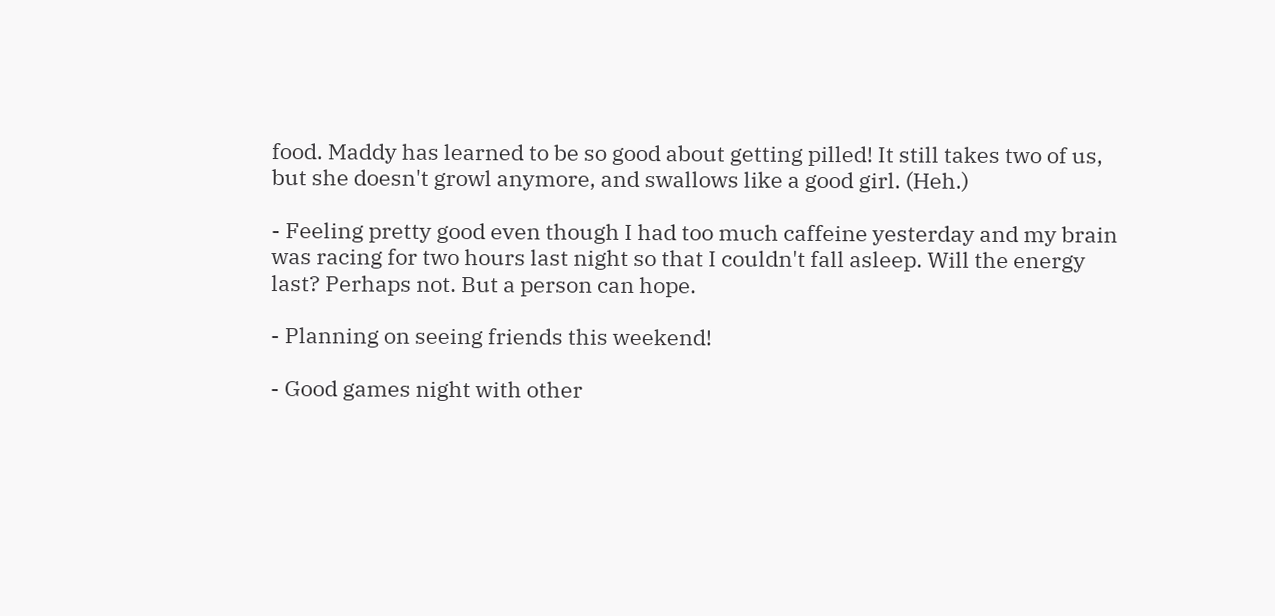food. Maddy has learned to be so good about getting pilled! It still takes two of us, but she doesn't growl anymore, and swallows like a good girl. (Heh.)

- Feeling pretty good even though I had too much caffeine yesterday and my brain was racing for two hours last night so that I couldn't fall asleep. Will the energy last? Perhaps not. But a person can hope.

- Planning on seeing friends this weekend!

- Good games night with other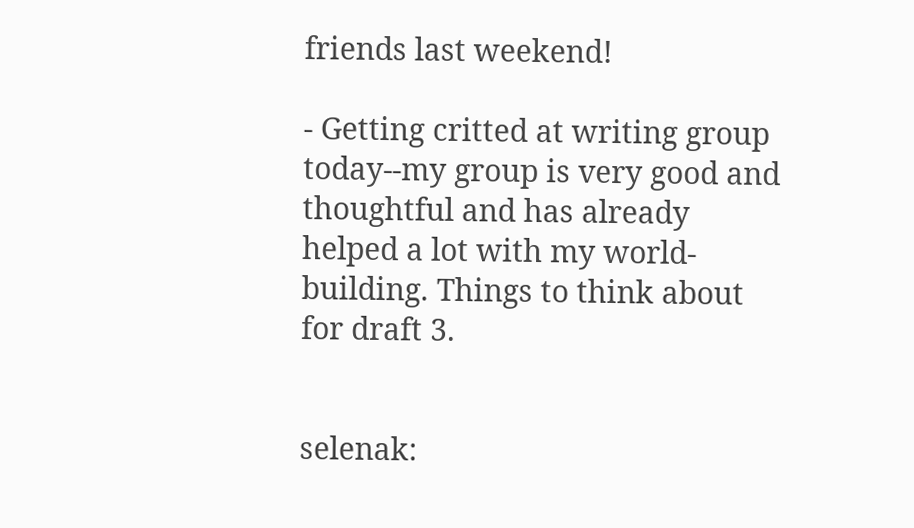friends last weekend!

- Getting critted at writing group today--my group is very good and thoughtful and has already helped a lot with my world-building. Things to think about for draft 3.


selenak: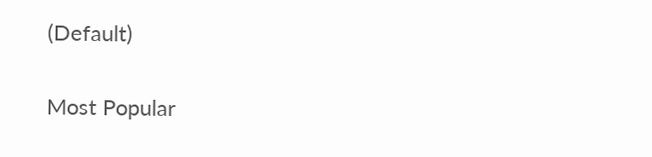(Default)

Most Popular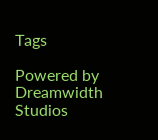Tags

Powered by Dreamwidth Studios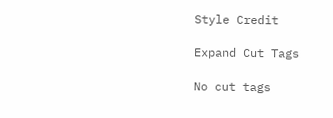Style Credit

Expand Cut Tags

No cut tags